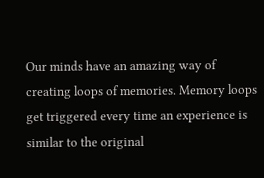Our minds have an amazing way of creating loops of memories. Memory loops get triggered every time an experience is similar to the original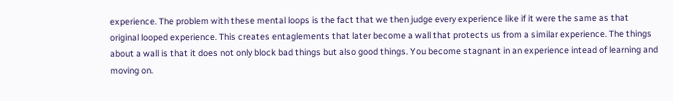experience. The problem with these mental loops is the fact that we then judge every experience like if it were the same as that original looped experience. This creates entaglements that later become a wall that protects us from a similar experience. The things about a wall is that it does not only block bad things but also good things. You become stagnant in an experience intead of learning and moving on.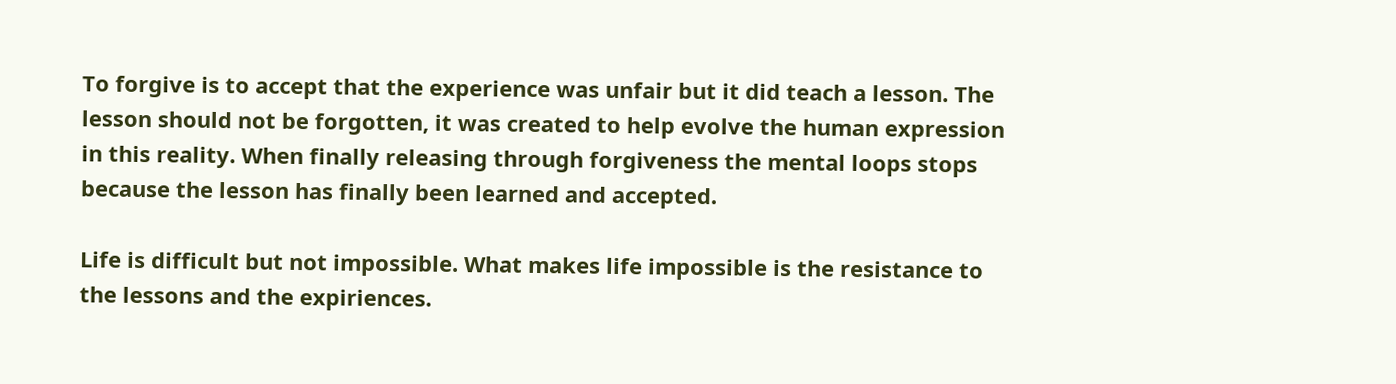To forgive is to accept that the experience was unfair but it did teach a lesson. The lesson should not be forgotten, it was created to help evolve the human expression in this reality. When finally releasing through forgiveness the mental loops stops because the lesson has finally been learned and accepted.

Life is difficult but not impossible. What makes life impossible is the resistance to the lessons and the expiriences.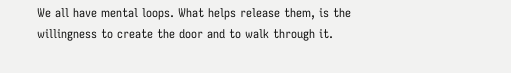We all have mental loops. What helps release them, is the willingness to create the door and to walk through it.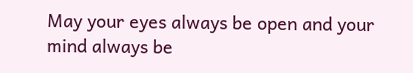May your eyes always be open and your mind always be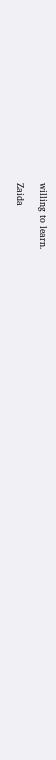willing to learn.

Zaida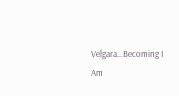Velgara…Becoming I Am